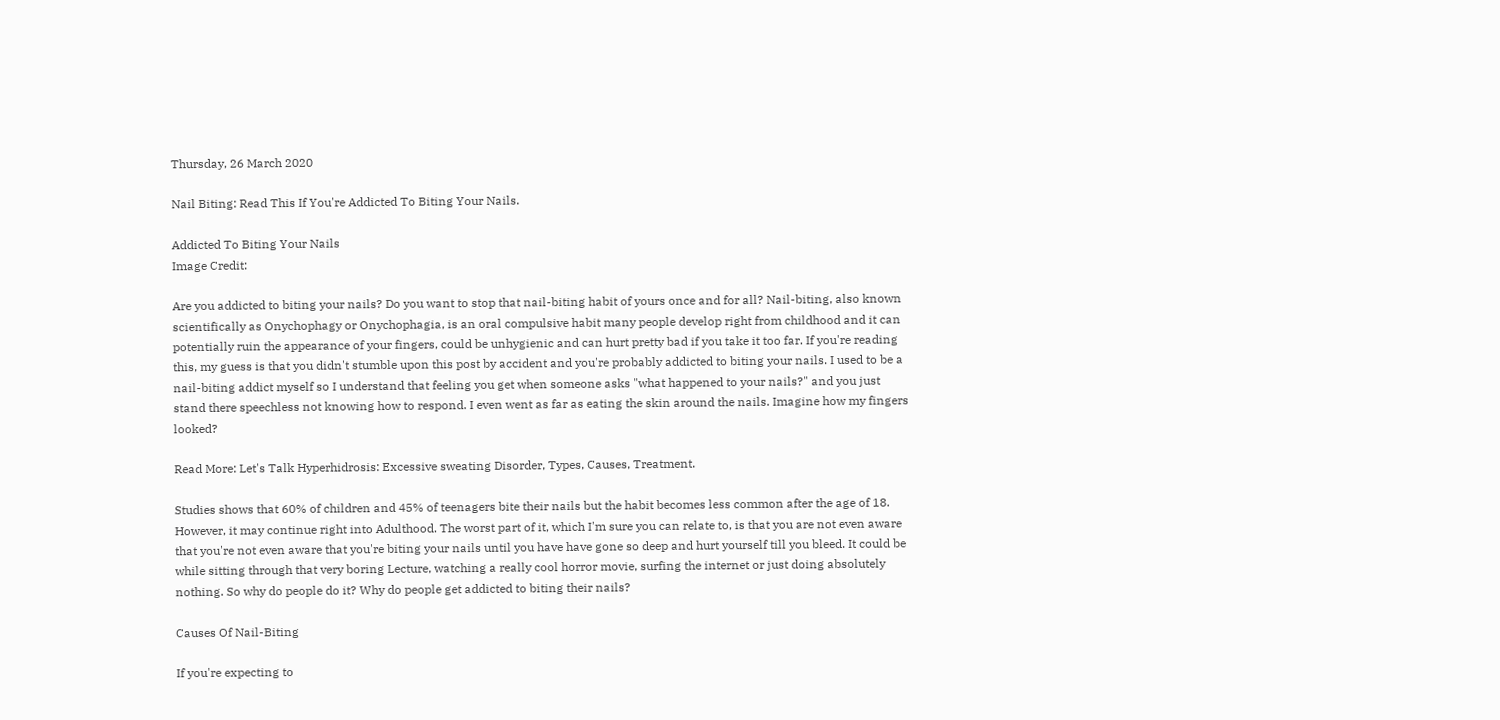Thursday, 26 March 2020

Nail Biting: Read This If You're Addicted To Biting Your Nails.

Addicted To Biting Your Nails
Image Credit:

Are you addicted to biting your nails? Do you want to stop that nail-biting habit of yours once and for all? Nail-biting, also known scientifically as Onychophagy or Onychophagia, is an oral compulsive habit many people develop right from childhood and it can potentially ruin the appearance of your fingers, could be unhygienic and can hurt pretty bad if you take it too far. If you're reading this, my guess is that you didn't stumble upon this post by accident and you're probably addicted to biting your nails. I used to be a nail-biting addict myself so I understand that feeling you get when someone asks "what happened to your nails?" and you just stand there speechless not knowing how to respond. I even went as far as eating the skin around the nails. Imagine how my fingers looked?

Read More: Let's Talk Hyperhidrosis: Excessive sweating Disorder, Types, Causes, Treatment.

Studies shows that 60% of children and 45% of teenagers bite their nails but the habit becomes less common after the age of 18. However, it may continue right into Adulthood. The worst part of it, which I'm sure you can relate to, is that you are not even aware that you're not even aware that you're biting your nails until you have have gone so deep and hurt yourself till you bleed. It could be while sitting through that very boring Lecture, watching a really cool horror movie, surfing the internet or just doing absolutely nothing. So why do people do it? Why do people get addicted to biting their nails?

Causes Of Nail-Biting

If you're expecting to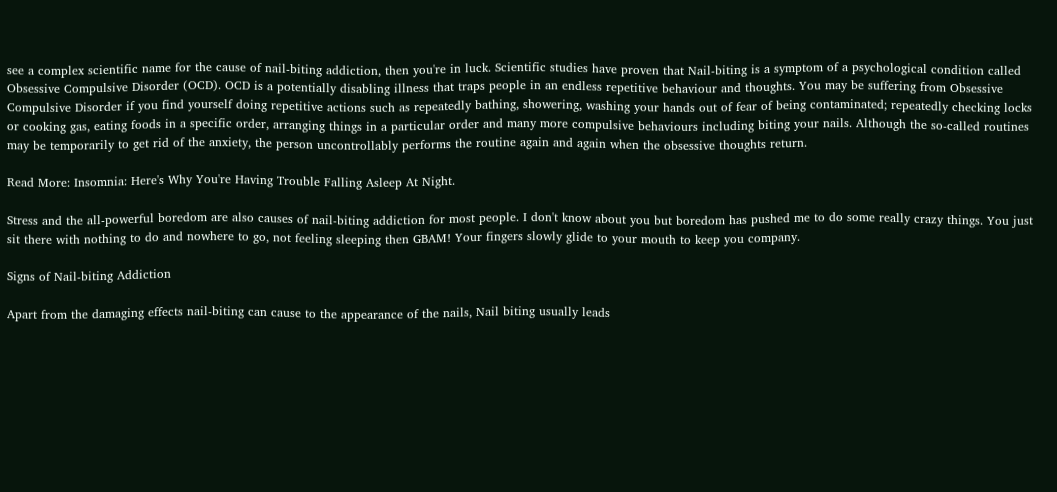see a complex scientific name for the cause of nail-biting addiction, then you're in luck. Scientific studies have proven that Nail-biting is a symptom of a psychological condition called Obsessive Compulsive Disorder (OCD). OCD is a potentially disabling illness that traps people in an endless repetitive behaviour and thoughts. You may be suffering from Obsessive Compulsive Disorder if you find yourself doing repetitive actions such as repeatedly bathing, showering, washing your hands out of fear of being contaminated; repeatedly checking locks or cooking gas, eating foods in a specific order, arranging things in a particular order and many more compulsive behaviours including biting your nails. Although the so-called routines may be temporarily to get rid of the anxiety, the person uncontrollably performs the routine again and again when the obsessive thoughts return.

Read More: Insomnia: Here's Why You're Having Trouble Falling Asleep At Night.

Stress and the all-powerful boredom are also causes of nail-biting addiction for most people. I don't know about you but boredom has pushed me to do some really crazy things. You just sit there with nothing to do and nowhere to go, not feeling sleeping then GBAM! Your fingers slowly glide to your mouth to keep you company.

Signs of Nail-biting Addiction

Apart from the damaging effects nail-biting can cause to the appearance of the nails, Nail biting usually leads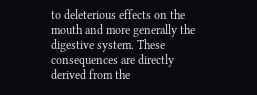to deleterious effects on the mouth and more generally the digestive system. These consequences are directly derived from the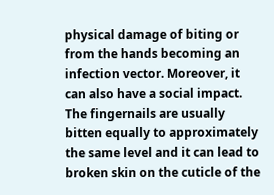physical damage of biting or from the hands becoming an infection vector. Moreover, it can also have a social impact.
The fingernails are usually bitten equally to approximately the same level and it can lead to broken skin on the cuticle of the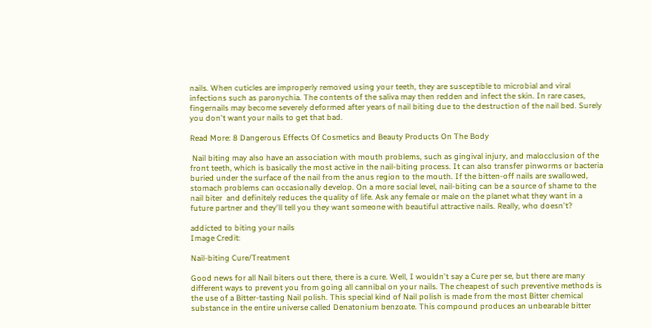nails. When cuticles are improperly removed using your teeth, they are susceptible to microbial and viral infections such as paronychia. The contents of the saliva may then redden and infect the skin. In rare cases, fingernails may become severely deformed after years of nail biting due to the destruction of the nail bed. Surely you don't want your nails to get that bad.

Read More: 8 Dangerous Effects Of Cosmetics and Beauty Products On The Body

 Nail biting may also have an association with mouth problems, such as gingival injury, and malocclusion of the front teeth, which is basically the most active in the nail-biting process. It can also transfer pinworms or bacteria buried under the surface of the nail from the anus region to the mouth. If the bitten-off nails are swallowed, stomach problems can occasionally develop. On a more social level, nail-biting can be a source of shame to the nail biter  and definitely reduces the quality of life. Ask any female or male on the planet what they want in a future partner and they'll tell you they want someone with beautiful attractive nails. Really, who doesn't?

addicted to biting your nails
Image Credit:

Nail-biting Cure/Treatment

Good news for all Nail biters out there, there is a cure. Well, I wouldn't say a Cure per se, but there are many different ways to prevent you from going all cannibal on your nails. The cheapest of such preventive methods is the use of a Bitter-tasting Nail polish. This special kind of Nail polish is made from the most Bitter chemical substance in the entire universe called Denatonium benzoate. This compound produces an unbearable bitter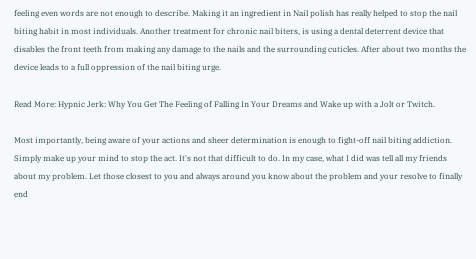feeling even words are not enough to describe. Making it an ingredient in Nail polish has really helped to stop the nail biting habit in most individuals. Another treatment for chronic nail biters, is using a dental deterrent device that disables the front teeth from making any damage to the nails and the surrounding cuticles. After about two months the device leads to a full oppression of the nail biting urge.

Read More: Hypnic Jerk: Why You Get The Feeling of Falling In Your Dreams and Wake up with a Jolt or Twitch.

Most importantly, being aware of your actions and sheer determination is enough to fight-off nail biting addiction. Simply make up your mind to stop the act. It's not that difficult to do. In my case, what I did was tell all my friends about my problem. Let those closest to you and always around you know about the problem and your resolve to finally end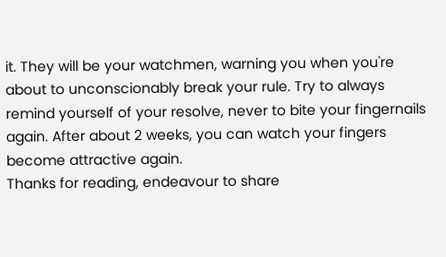it. They will be your watchmen, warning you when you're about to unconscionably break your rule. Try to always remind yourself of your resolve, never to bite your fingernails again. After about 2 weeks, you can watch your fingers become attractive again.
Thanks for reading, endeavour to share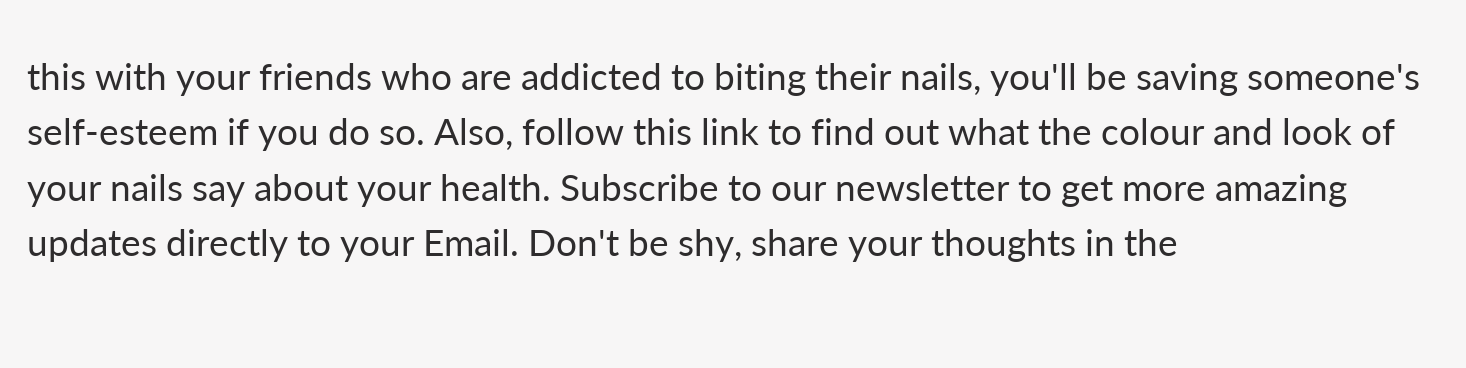this with your friends who are addicted to biting their nails, you'll be saving someone's self-esteem if you do so. Also, follow this link to find out what the colour and look of your nails say about your health. Subscribe to our newsletter to get more amazing updates directly to your Email. Don't be shy, share your thoughts in the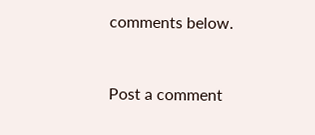comments below.


Post a comment